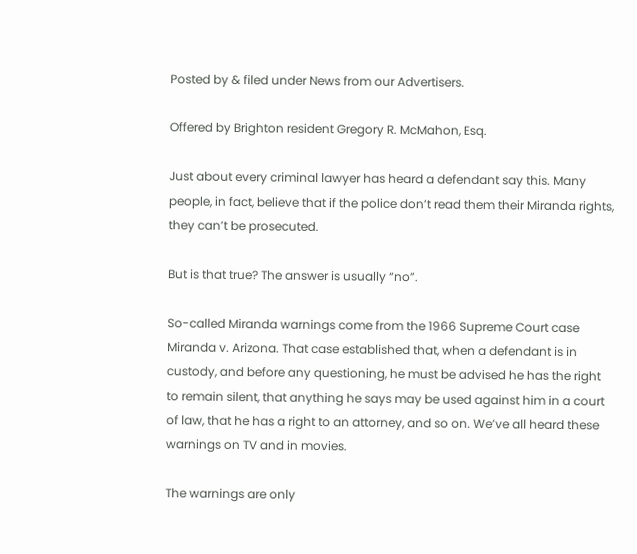Posted by & filed under News from our Advertisers.

Offered by Brighton resident Gregory R. McMahon, Esq.

Just about every criminal lawyer has heard a defendant say this. Many people, in fact, believe that if the police don’t read them their Miranda rights, they can’t be prosecuted.

But is that true? The answer is usually “no”.

So-called Miranda warnings come from the 1966 Supreme Court case Miranda v. Arizona. That case established that, when a defendant is in custody, and before any questioning, he must be advised he has the right to remain silent, that anything he says may be used against him in a court of law, that he has a right to an attorney, and so on. We’ve all heard these warnings on TV and in movies.

The warnings are only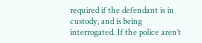required if the defendant is in custody, and is being interrogated. If the police aren’t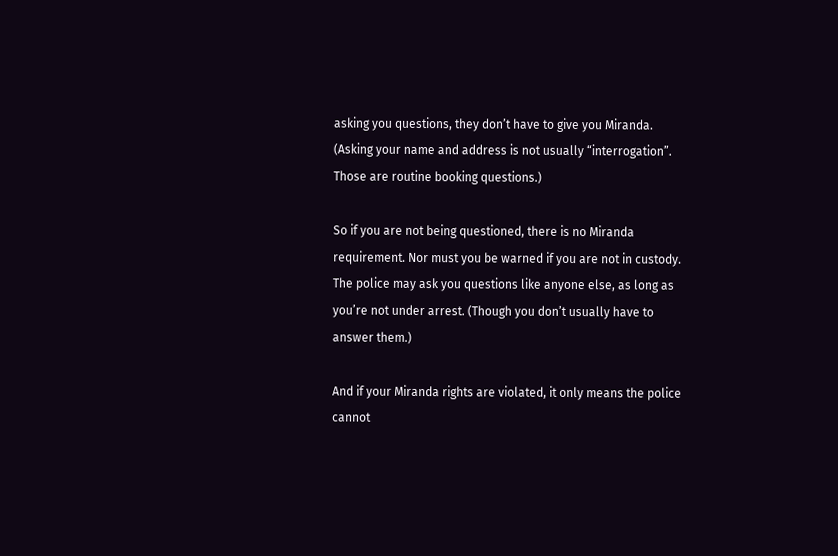asking you questions, they don’t have to give you Miranda. (Asking your name and address is not usually “interrogation”. Those are routine booking questions.)

So if you are not being questioned, there is no Miranda requirement. Nor must you be warned if you are not in custody. The police may ask you questions like anyone else, as long as you’re not under arrest. (Though you don’t usually have to answer them.)

And if your Miranda rights are violated, it only means the police cannot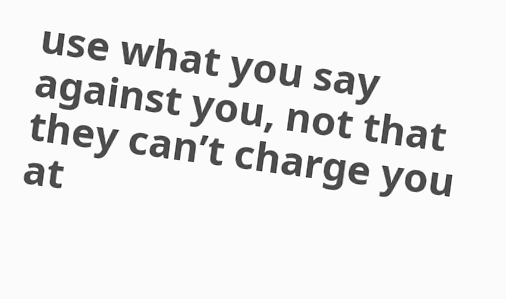use what you say against you, not that they can’t charge you at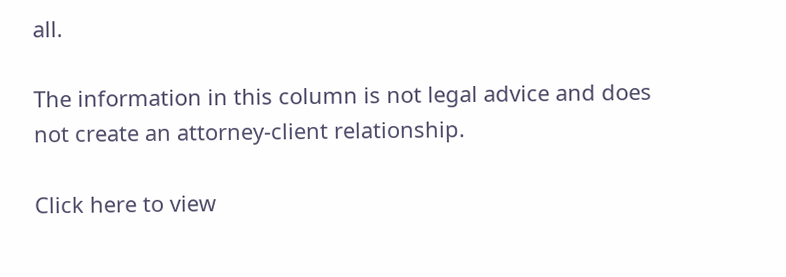all.

The information in this column is not legal advice and does not create an attorney-client relationship.

Click here to view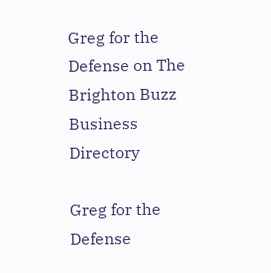Greg for the Defense on The Brighton Buzz Business Directory

Greg for the Defense